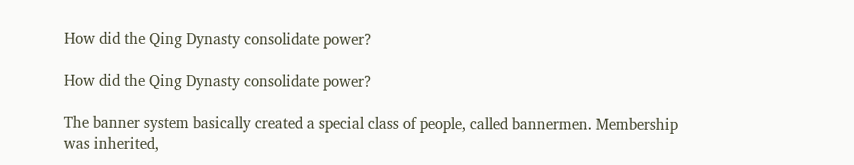How did the Qing Dynasty consolidate power?

How did the Qing Dynasty consolidate power?

The banner system basically created a special class of people, called bannermen. Membership was inherited,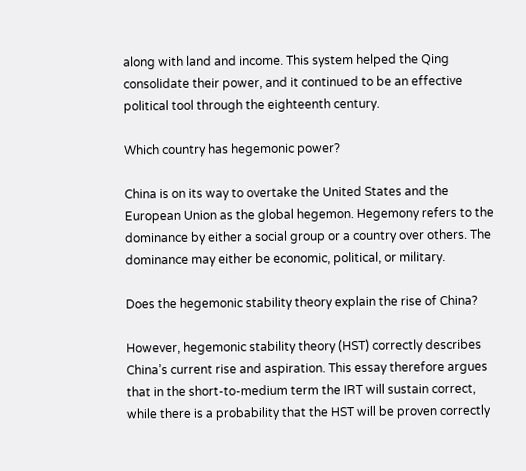along with land and income. This system helped the Qing consolidate their power, and it continued to be an effective political tool through the eighteenth century.

Which country has hegemonic power?

China is on its way to overtake the United States and the European Union as the global hegemon. Hegemony refers to the dominance by either a social group or a country over others. The dominance may either be economic, political, or military.

Does the hegemonic stability theory explain the rise of China?

However, hegemonic stability theory (HST) correctly describes China’s current rise and aspiration. This essay therefore argues that in the short-to-medium term the IRT will sustain correct, while there is a probability that the HST will be proven correctly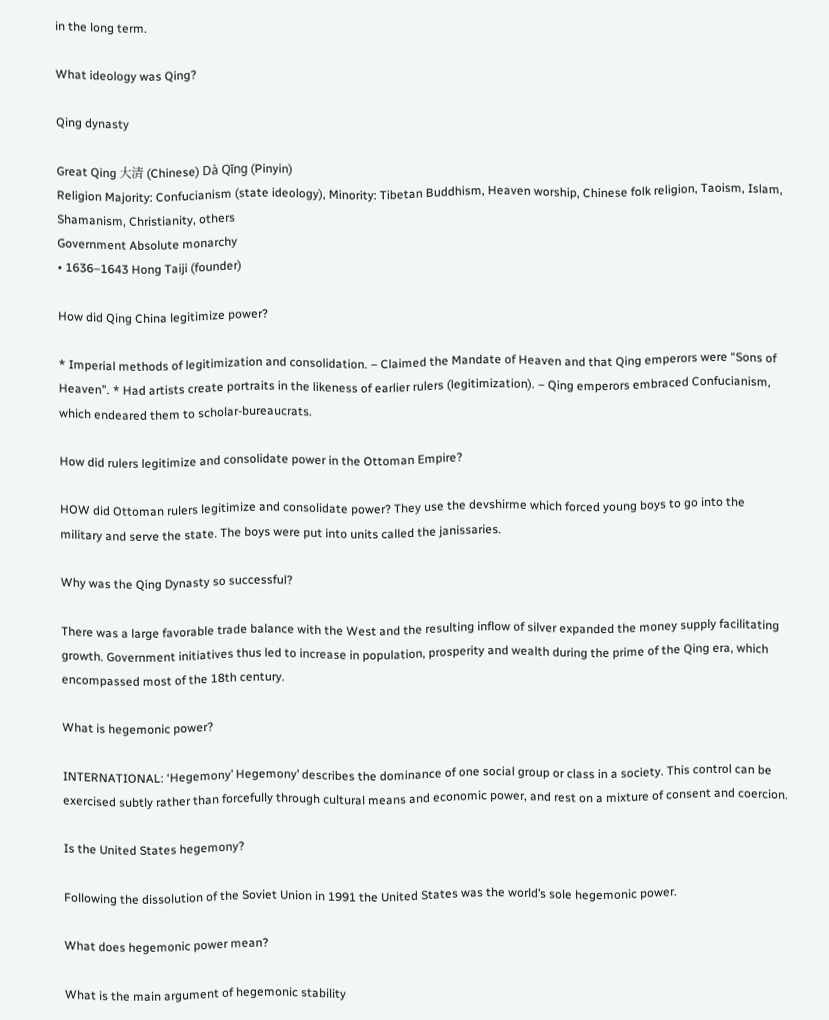in the long term.

What ideology was Qing?

Qing dynasty

Great Qing 大清 (Chinese) Dà Qīng (Pinyin)
Religion Majority: Confucianism (state ideology), Minority: Tibetan Buddhism, Heaven worship, Chinese folk religion, Taoism, Islam, Shamanism, Christianity, others
Government Absolute monarchy
• 1636–1643 Hong Taiji (founder)

How did Qing China legitimize power?

* Imperial methods of legitimization and consolidation. – Claimed the Mandate of Heaven and that Qing emperors were “Sons of Heaven”. * Had artists create portraits in the likeness of earlier rulers (legitimization). – Qing emperors embraced Confucianism, which endeared them to scholar-bureaucrats.

How did rulers legitimize and consolidate power in the Ottoman Empire?

HOW did Ottoman rulers legitimize and consolidate power? They use the devshirme which forced young boys to go into the military and serve the state. The boys were put into units called the janissaries.

Why was the Qing Dynasty so successful?

There was a large favorable trade balance with the West and the resulting inflow of silver expanded the money supply facilitating growth. Government initiatives thus led to increase in population, prosperity and wealth during the prime of the Qing era, which encompassed most of the 18th century.

What is hegemonic power?

INTERNATIONAL: ‘Hegemony’ Hegemony’ describes the dominance of one social group or class in a society. This control can be exercised subtly rather than forcefully through cultural means and economic power, and rest on a mixture of consent and coercion.

Is the United States hegemony?

Following the dissolution of the Soviet Union in 1991 the United States was the world’s sole hegemonic power.

What does hegemonic power mean?

What is the main argument of hegemonic stability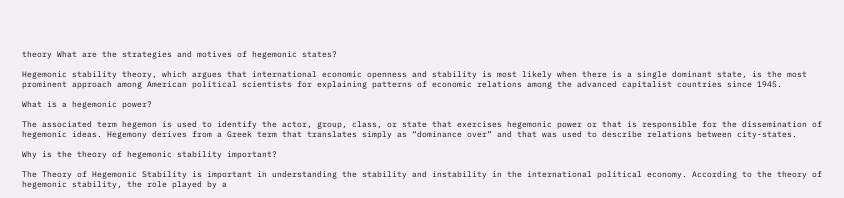theory What are the strategies and motives of hegemonic states?

Hegemonic stability theory, which argues that international economic openness and stability is most likely when there is a single dominant state, is the most prominent approach among American political scientists for explaining patterns of economic relations among the advanced capitalist countries since 1945.

What is a hegemonic power?

The associated term hegemon is used to identify the actor, group, class, or state that exercises hegemonic power or that is responsible for the dissemination of hegemonic ideas. Hegemony derives from a Greek term that translates simply as “dominance over” and that was used to describe relations between city-states.

Why is the theory of hegemonic stability important?

The Theory of Hegemonic Stability is important in understanding the stability and instability in the international political economy. According to the theory of hegemonic stability, the role played by a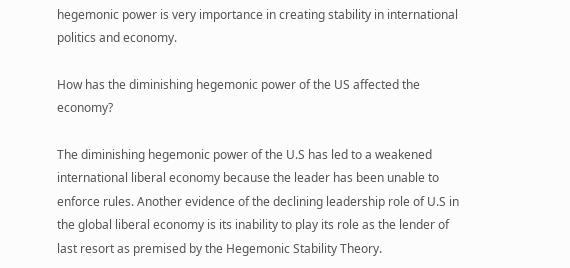hegemonic power is very importance in creating stability in international politics and economy.

How has the diminishing hegemonic power of the US affected the economy?

The diminishing hegemonic power of the U.S has led to a weakened international liberal economy because the leader has been unable to enforce rules. Another evidence of the declining leadership role of U.S in the global liberal economy is its inability to play its role as the lender of last resort as premised by the Hegemonic Stability Theory.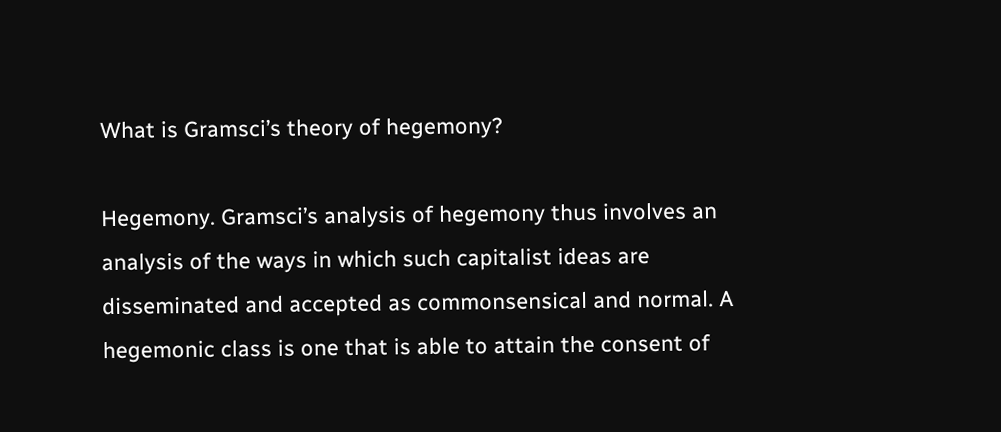What is Gramsci’s theory of hegemony?

Hegemony. Gramsci’s analysis of hegemony thus involves an analysis of the ways in which such capitalist ideas are disseminated and accepted as commonsensical and normal. A hegemonic class is one that is able to attain the consent of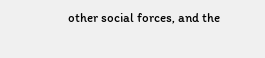other social forces, and the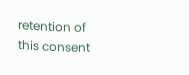retention of this consent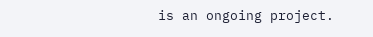is an ongoing project.